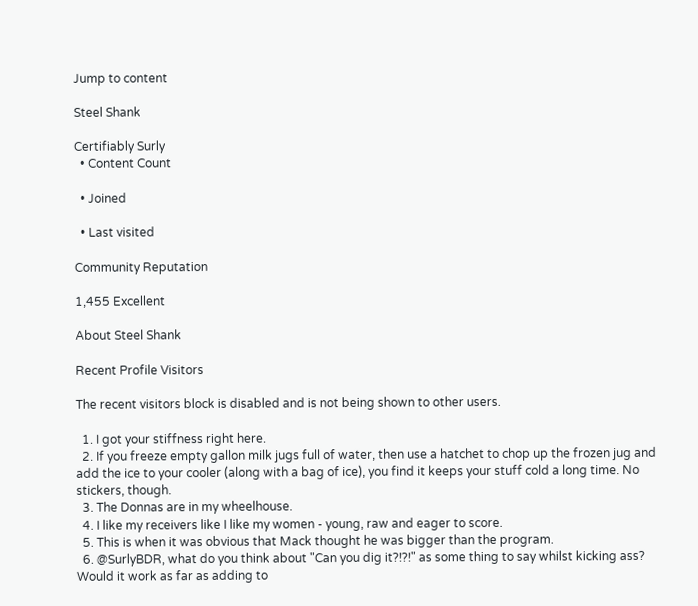Jump to content

Steel Shank

Certifiably Surly
  • Content Count

  • Joined

  • Last visited

Community Reputation

1,455 Excellent

About Steel Shank

Recent Profile Visitors

The recent visitors block is disabled and is not being shown to other users.

  1. I got your stiffness right here.
  2. If you freeze empty gallon milk jugs full of water, then use a hatchet to chop up the frozen jug and add the ice to your cooler (along with a bag of ice), you find it keeps your stuff cold a long time. No stickers, though.
  3. The Donnas are in my wheelhouse.
  4. I like my receivers like I like my women - young, raw and eager to score.
  5. This is when it was obvious that Mack thought he was bigger than the program.
  6. @SurlyBDR, what do you think about "Can you dig it?!?!" as some thing to say whilst kicking ass? Would it work as far as adding to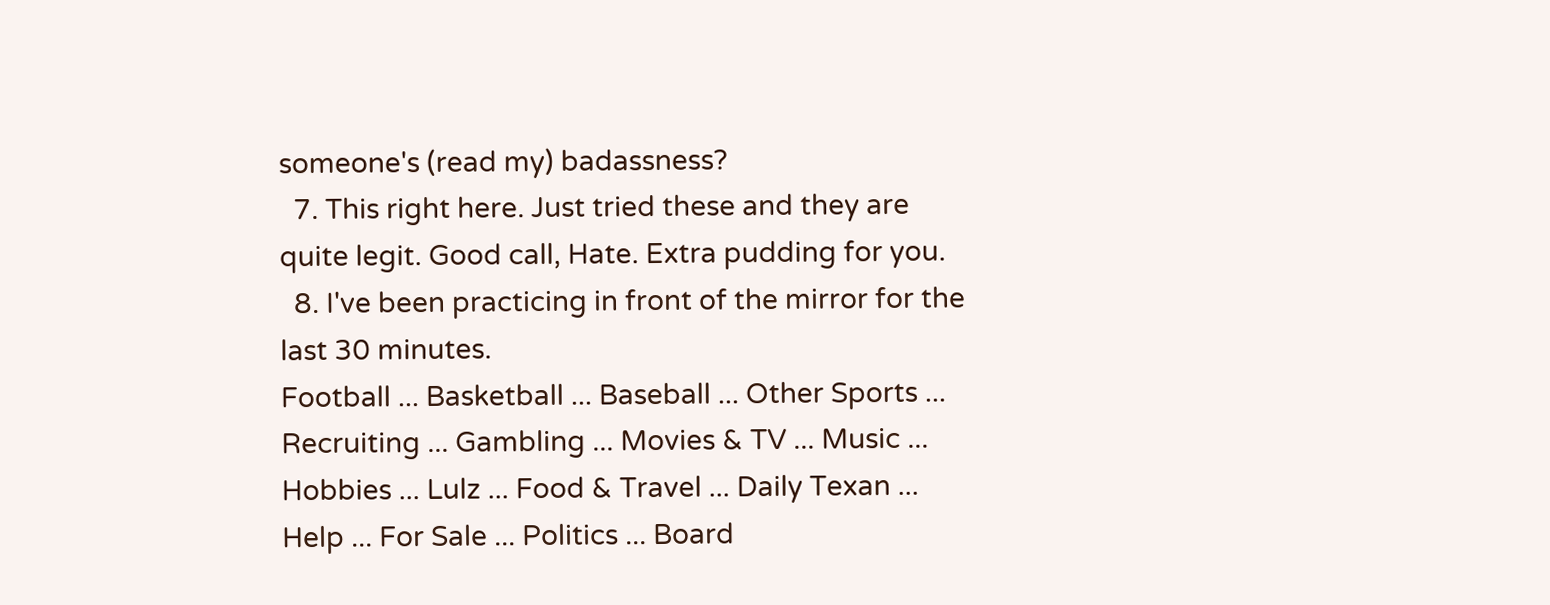someone's (read my) badassness?
  7. This right here. Just tried these and they are quite legit. Good call, Hate. Extra pudding for you.
  8. I've been practicing in front of the mirror for the last 30 minutes.
Football ... Basketball ... Baseball ... Other Sports ... Recruiting ... Gambling ... Movies & TV ... Music ... Hobbies ... Lulz ... Food & Travel ... Daily Texan ... Help ... For Sale ... Politics ... Board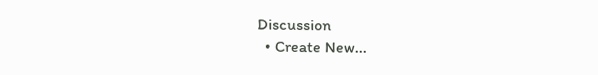Discussion
  • Create New...